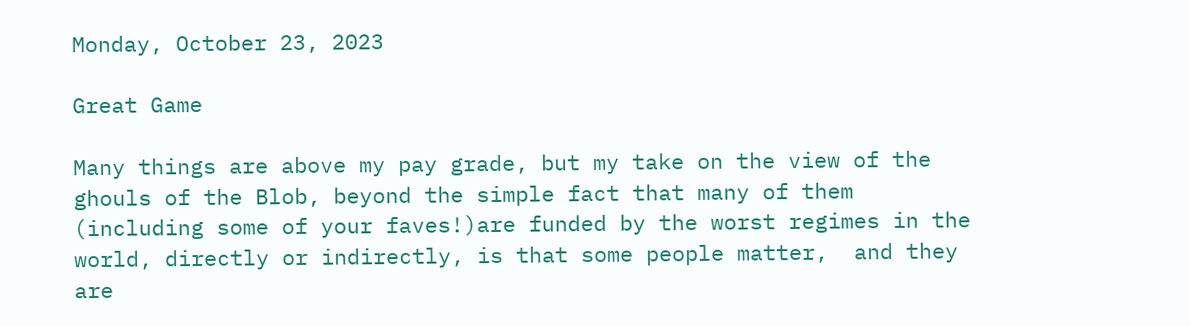Monday, October 23, 2023

Great Game

Many things are above my pay grade, but my take on the view of the ghouls of the Blob, beyond the simple fact that many of them (including some of your faves!)are funded by the worst regimes in the world, directly or indirectly, is that some people matter,  and they are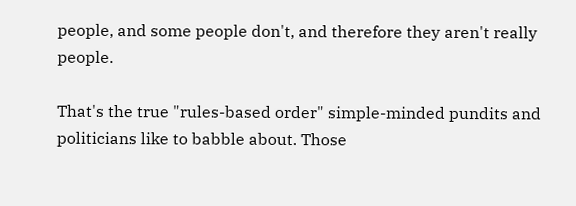people, and some people don't, and therefore they aren't really people.

That's the true "rules-based order" simple-minded pundits and politicians like to babble about. Those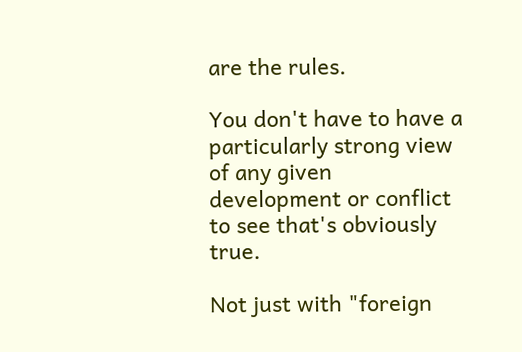are the rules.

You don't have to have a particularly strong view of any given development or conflict to see that's obviously true.

Not just with "foreign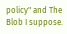policy" and The Blob I suppose.